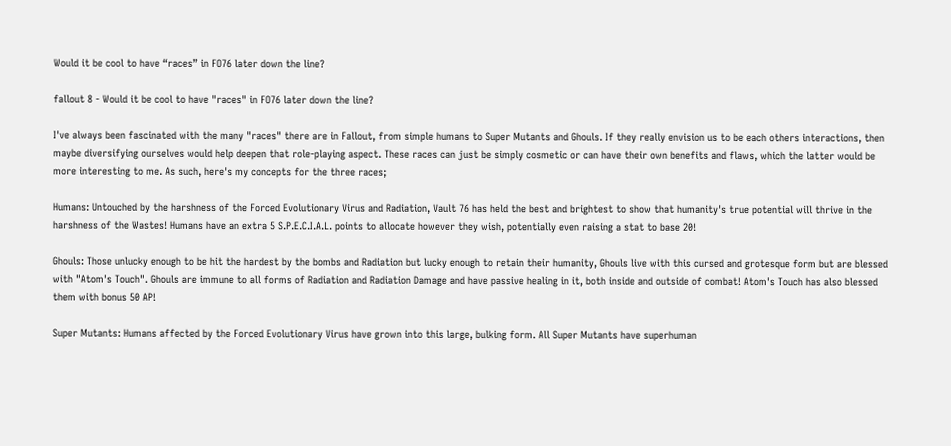Would it be cool to have “races” in FO76 later down the line?

fallout 8 - Would it be cool to have "races" in FO76 later down the line?

I've always been fascinated with the many "races" there are in Fallout, from simple humans to Super Mutants and Ghouls. If they really envision us to be each others interactions, then maybe diversifying ourselves would help deepen that role-playing aspect. These races can just be simply cosmetic or can have their own benefits and flaws, which the latter would be more interesting to me. As such, here's my concepts for the three races;

Humans: Untouched by the harshness of the Forced Evolutionary Virus and Radiation, Vault 76 has held the best and brightest to show that humanity's true potential will thrive in the harshness of the Wastes! Humans have an extra 5 S.P.E.C.I.A.L. points to allocate however they wish, potentially even raising a stat to base 20!

Ghouls: Those unlucky enough to be hit the hardest by the bombs and Radiation but lucky enough to retain their humanity, Ghouls live with this cursed and grotesque form but are blessed with "Atom's Touch". Ghouls are immune to all forms of Radiation and Radiation Damage and have passive healing in it, both inside and outside of combat! Atom's Touch has also blessed them with bonus 50 AP!

Super Mutants: Humans affected by the Forced Evolutionary Virus have grown into this large, bulking form. All Super Mutants have superhuman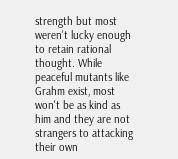strength but most weren't lucky enough to retain rational thought. While peaceful mutants like Grahm exist, most won't be as kind as him and they are not strangers to attacking their own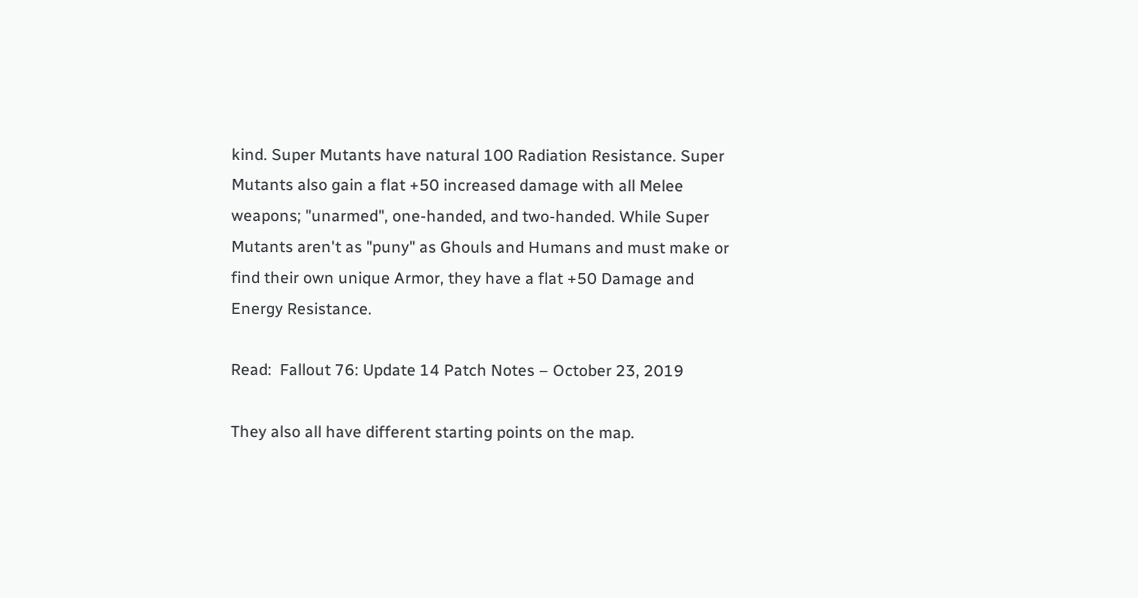kind. Super Mutants have natural 100 Radiation Resistance. Super Mutants also gain a flat +50 increased damage with all Melee weapons; "unarmed", one-handed, and two-handed. While Super Mutants aren't as "puny" as Ghouls and Humans and must make or find their own unique Armor, they have a flat +50 Damage and Energy Resistance.

Read:  Fallout 76: Update 14 Patch Notes – October 23, 2019

They also all have different starting points on the map.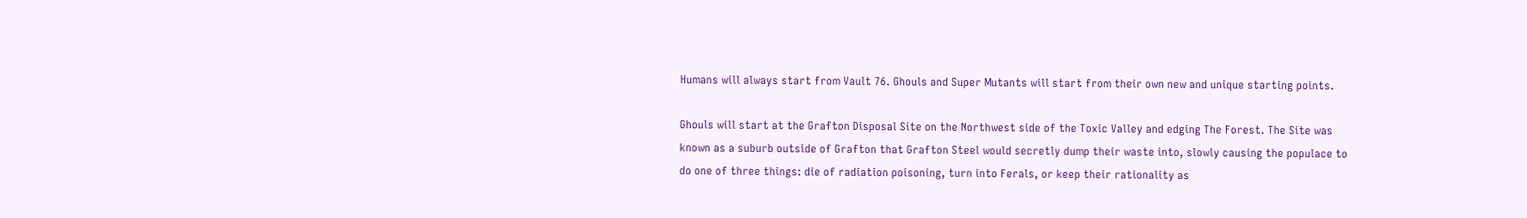Humans will always start from Vault 76. Ghouls and Super Mutants will start from their own new and unique starting points.

Ghouls will start at the Grafton Disposal Site on the Northwest side of the Toxic Valley and edging The Forest. The Site was known as a suburb outside of Grafton that Grafton Steel would secretly dump their waste into, slowly causing the populace to do one of three things: die of radiation poisoning, turn into Ferals, or keep their rationality as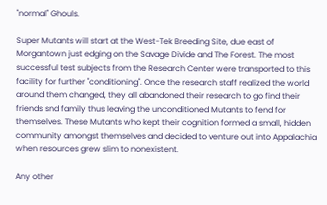"normal" Ghouls.

Super Mutants will start at the West-Tek Breeding Site, due east of Morgantown just edging on the Savage Divide and The Forest. The most successful test subjects from the Research Center were transported to this facility for further "conditioning". Once the research staff realized the world around them changed, they all abandoned their research to go find their friends snd family thus leaving the unconditioned Mutants to fend for themselves. These Mutants who kept their cognition formed a small, hidden community amongst themselves and decided to venture out into Appalachia when resources grew slim to nonexistent.

Any other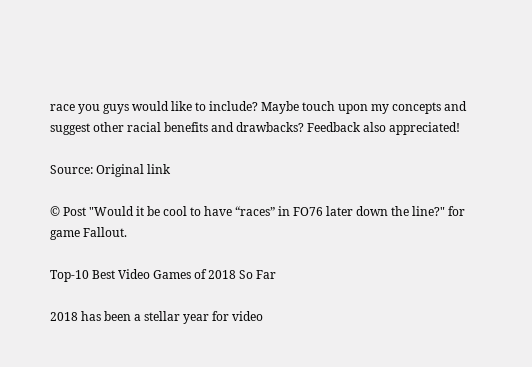race you guys would like to include? Maybe touch upon my concepts and suggest other racial benefits and drawbacks? Feedback also appreciated!

Source: Original link

© Post "Would it be cool to have “races” in FO76 later down the line?" for game Fallout.

Top-10 Best Video Games of 2018 So Far

2018 has been a stellar year for video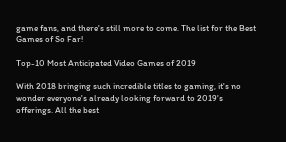game fans, and there's still more to come. The list for the Best Games of So Far!

Top-10 Most Anticipated Video Games of 2019

With 2018 bringing such incredible titles to gaming, it's no wonder everyone's already looking forward to 2019's offerings. All the best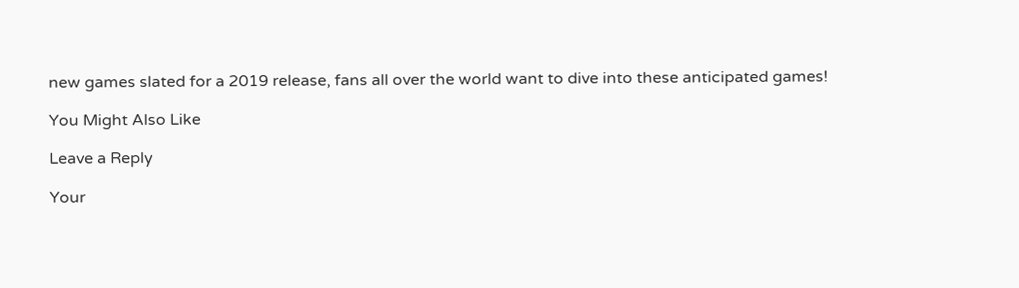new games slated for a 2019 release, fans all over the world want to dive into these anticipated games!

You Might Also Like

Leave a Reply

Your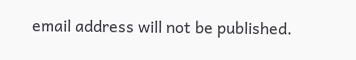email address will not be published.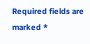Required fields are marked *